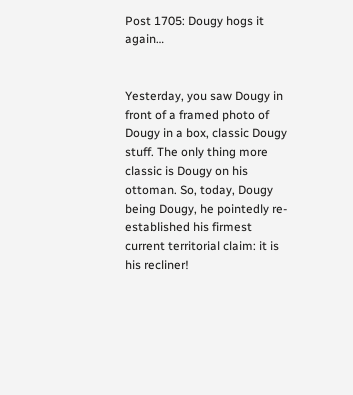Post 1705: Dougy hogs it again…


Yesterday, you saw Dougy in front of a framed photo of Dougy in a box, classic Dougy stuff. The only thing more classic is Dougy on his ottoman. So, today, Dougy being Dougy, he pointedly re-established his firmest current territorial claim: it is his recliner!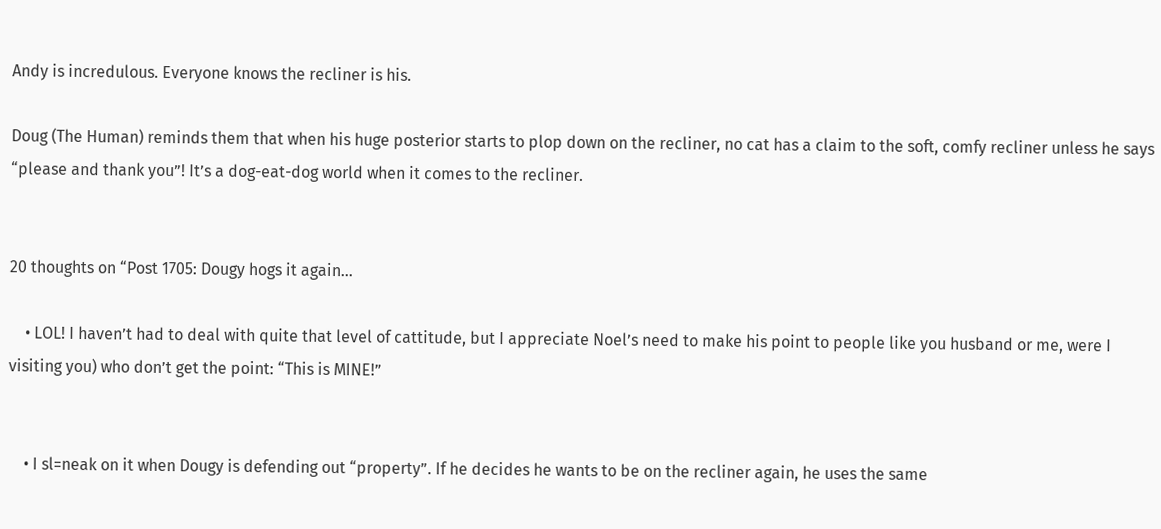Andy is incredulous. Everyone knows the recliner is his.

Doug (The Human) reminds them that when his huge posterior starts to plop down on the recliner, no cat has a claim to the soft, comfy recliner unless he says “please and thank you”! It’s a dog-eat-dog world when it comes to the recliner.


20 thoughts on “Post 1705: Dougy hogs it again…

    • LOL! I haven’t had to deal with quite that level of cattitude, but I appreciate Noel’s need to make his point to people like you husband or me, were I visiting you) who don’t get the point: “This is MINE!”


    • I sl=neak on it when Dougy is defending out “property”. If he decides he wants to be on the recliner again, he uses the same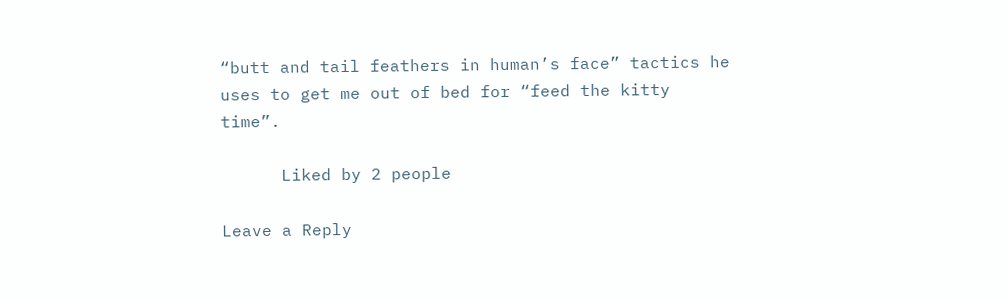“butt and tail feathers in human’s face” tactics he uses to get me out of bed for “feed the kitty time”.

      Liked by 2 people

Leave a Reply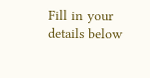Fill in your details below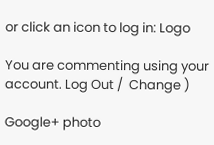or click an icon to log in: Logo

You are commenting using your account. Log Out /  Change )

Google+ photo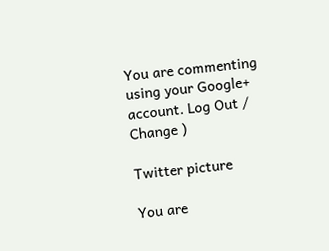You are commenting using your Google+ account. Log Out /  Change )

Twitter picture

You are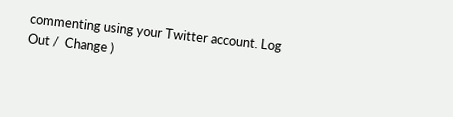commenting using your Twitter account. Log Out /  Change )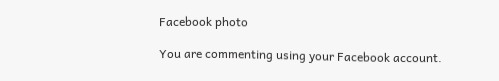Facebook photo

You are commenting using your Facebook account.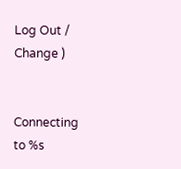Log Out /  Change )


Connecting to %s